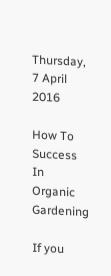Thursday, 7 April 2016

How To Success In Organic Gardening

If you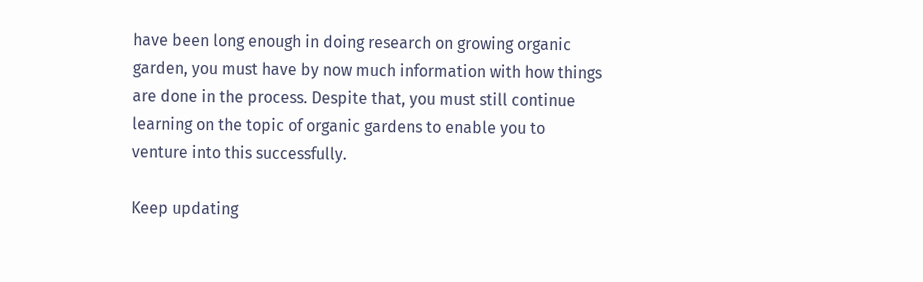have been long enough in doing research on growing organic garden, you must have by now much information with how things are done in the process. Despite that, you must still continue learning on the topic of organic gardens to enable you to venture into this successfully.

Keep updating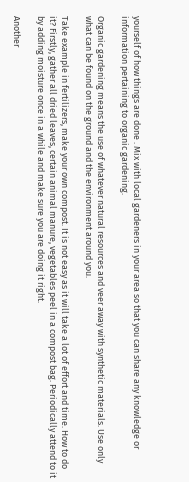yourself of how things are done . Mix with local gardeners in your area so that you can share any knowledge or information pertaining to organic gardening.

Organic gardening means the use of whatever natural resources and veer away with synthetic materials. Use only what can be found on the ground and the environment around you.

Take example in fertilizers, make your own compost. It is not easy as it will take a lot of effort and time. How to do it? Firstly, gather all dried leaves, certain animal manure, vegetables peel in a compost bag. Periodically attend to it by adding moisture once in a while and make sure you are doing it right.

Another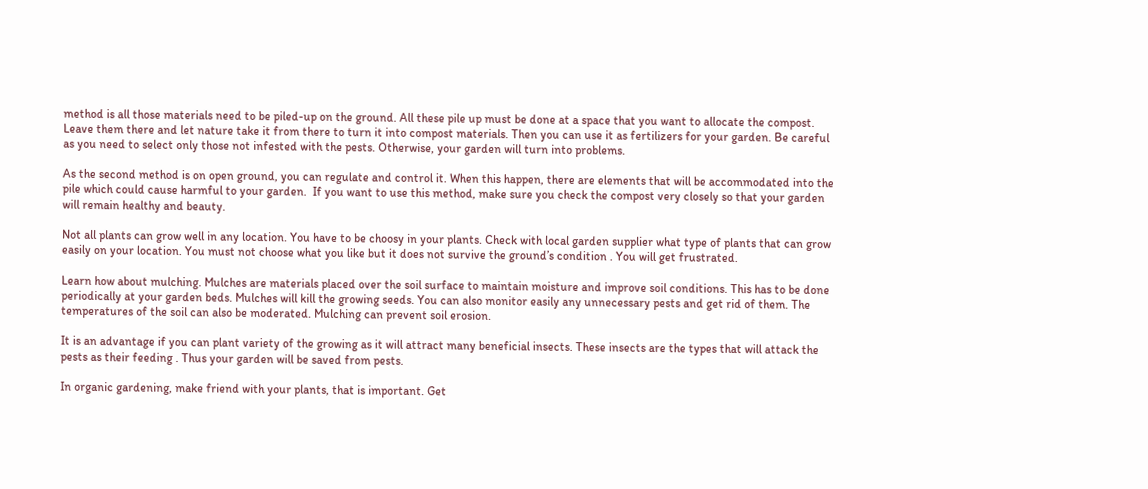method is all those materials need to be piled-up on the ground. All these pile up must be done at a space that you want to allocate the compost. Leave them there and let nature take it from there to turn it into compost materials. Then you can use it as fertilizers for your garden. Be careful as you need to select only those not infested with the pests. Otherwise, your garden will turn into problems.

As the second method is on open ground, you can regulate and control it. When this happen, there are elements that will be accommodated into the pile which could cause harmful to your garden.  If you want to use this method, make sure you check the compost very closely so that your garden will remain healthy and beauty.

Not all plants can grow well in any location. You have to be choosy in your plants. Check with local garden supplier what type of plants that can grow easily on your location. You must not choose what you like but it does not survive the ground’s condition . You will get frustrated.

Learn how about mulching. Mulches are materials placed over the soil surface to maintain moisture and improve soil conditions. This has to be done periodically at your garden beds. Mulches will kill the growing seeds. You can also monitor easily any unnecessary pests and get rid of them. The temperatures of the soil can also be moderated. Mulching can prevent soil erosion.

It is an advantage if you can plant variety of the growing as it will attract many beneficial insects. These insects are the types that will attack the pests as their feeding . Thus your garden will be saved from pests.

In organic gardening, make friend with your plants, that is important. Get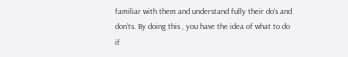familiar with them and understand fully their do’s and don’ts. By doing this , you have the idea of what to do if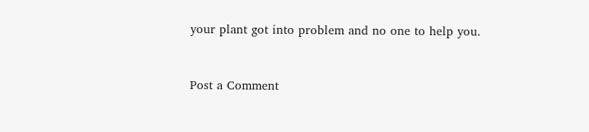your plant got into problem and no one to help you.


Post a Comment